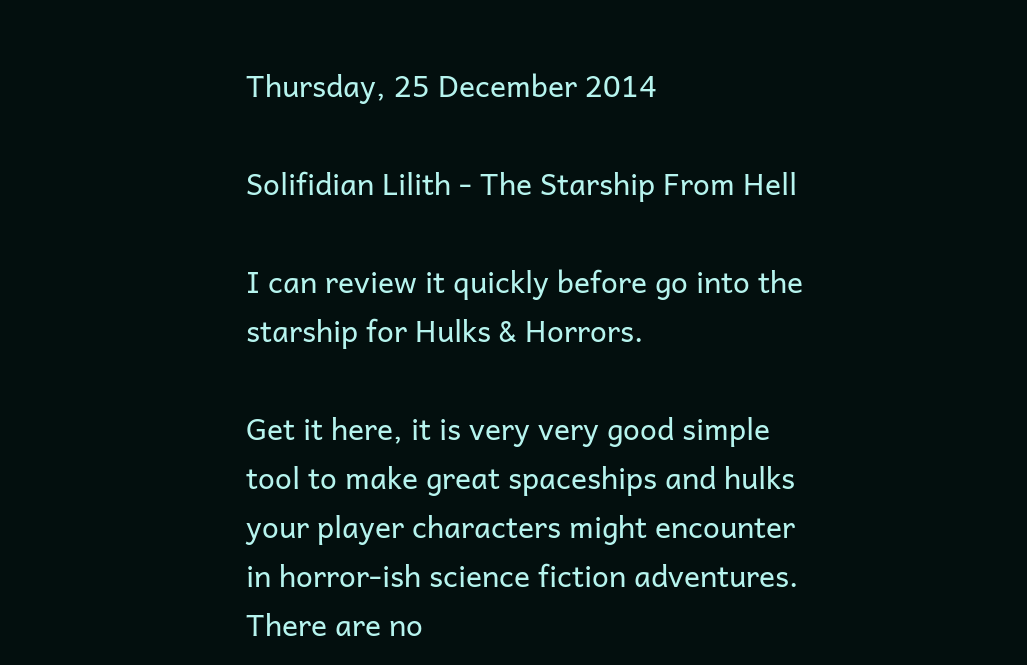Thursday, 25 December 2014

Solifidian Lilith - The Starship From Hell

I can review it quickly before go into the starship for Hulks & Horrors.

Get it here, it is very very good simple tool to make great spaceships and hulks your player characters might encounter in horror-ish science fiction adventures. There are no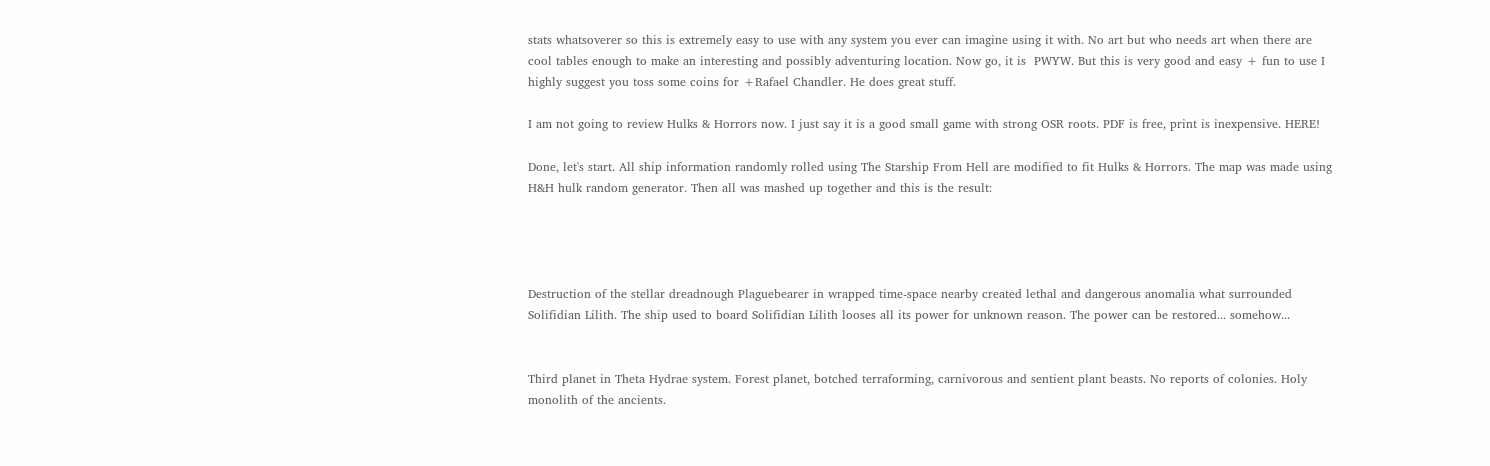stats whatsoverer so this is extremely easy to use with any system you ever can imagine using it with. No art but who needs art when there are cool tables enough to make an interesting and possibly adventuring location. Now go, it is  PWYW. But this is very good and easy + fun to use I highly suggest you toss some coins for +Rafael Chandler. He does great stuff.

I am not going to review Hulks & Horrors now. I just say it is a good small game with strong OSR roots. PDF is free, print is inexpensive. HERE!

Done, let's start. All ship information randomly rolled using The Starship From Hell are modified to fit Hulks & Horrors. The map was made using H&H hulk random generator. Then all was mashed up together and this is the result:




Destruction of the stellar dreadnough Plaguebearer in wrapped time-space nearby created lethal and dangerous anomalia what surrounded Solifidian Lilith. The ship used to board Solifidian Lilith looses all its power for unknown reason. The power can be restored... somehow...


Third planet in Theta Hydrae system. Forest planet, botched terraforming, carnivorous and sentient plant beasts. No reports of colonies. Holy monolith of the ancients.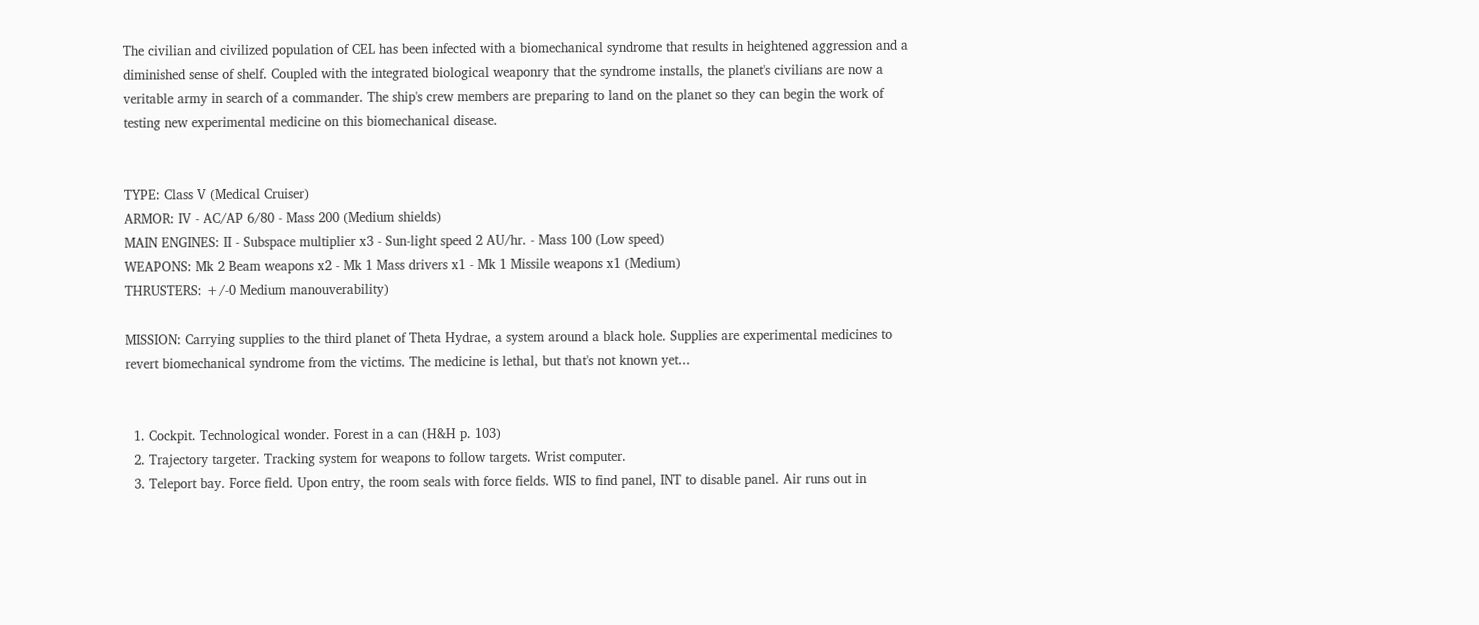The civilian and civilized population of CEL has been infected with a biomechanical syndrome that results in heightened aggression and a diminished sense of shelf. Coupled with the integrated biological weaponry that the syndrome installs, the planet's civilians are now a veritable army in search of a commander. The ship's crew members are preparing to land on the planet so they can begin the work of testing new experimental medicine on this biomechanical disease.


TYPE: Class V (Medical Cruiser)
ARMOR: IV - AC/AP 6/80 - Mass 200 (Medium shields)
MAIN ENGINES: II - Subspace multiplier x3 - Sun-light speed 2 AU/hr. - Mass 100 (Low speed)
WEAPONS: Mk 2 Beam weapons x2 - Mk 1 Mass drivers x1 - Mk 1 Missile weapons x1 (Medium)
THRUSTERS: +/-0 Medium manouverability)

MISSION: Carrying supplies to the third planet of Theta Hydrae, a system around a black hole. Supplies are experimental medicines to revert biomechanical syndrome from the victims. The medicine is lethal, but that's not known yet...


  1. Cockpit. Technological wonder. Forest in a can (H&H p. 103)
  2. Trajectory targeter. Tracking system for weapons to follow targets. Wrist computer.
  3. Teleport bay. Force field. Upon entry, the room seals with force fields. WIS to find panel, INT to disable panel. Air runs out in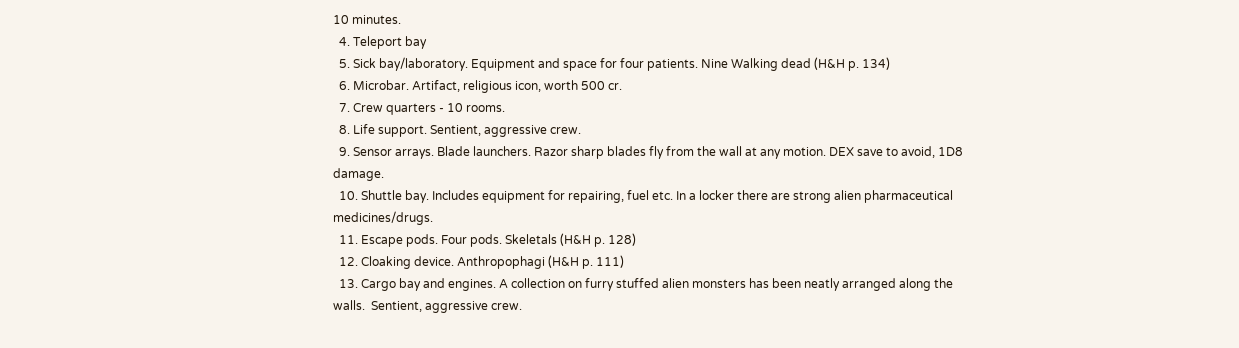10 minutes.
  4. Teleport bay
  5. Sick bay/laboratory. Equipment and space for four patients. Nine Walking dead (H&H p. 134)
  6. Microbar. Artifact, religious icon, worth 500 cr.
  7. Crew quarters - 10 rooms.
  8. Life support. Sentient, aggressive crew.
  9. Sensor arrays. Blade launchers. Razor sharp blades fly from the wall at any motion. DEX save to avoid, 1D8 damage.
  10. Shuttle bay. Includes equipment for repairing, fuel etc. In a locker there are strong alien pharmaceutical medicines/drugs.
  11. Escape pods. Four pods. Skeletals (H&H p. 128)
  12. Cloaking device. Anthropophagi (H&H p. 111)
  13. Cargo bay and engines. A collection on furry stuffed alien monsters has been neatly arranged along the walls.  Sentient, aggressive crew.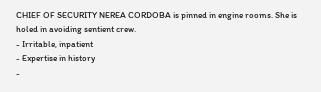CHIEF OF SECURITY NEREA CORDOBA is pinned in engine rooms. She is holed in avoiding sentient crew.
- Irritable, inpatient
- Expertise in history
-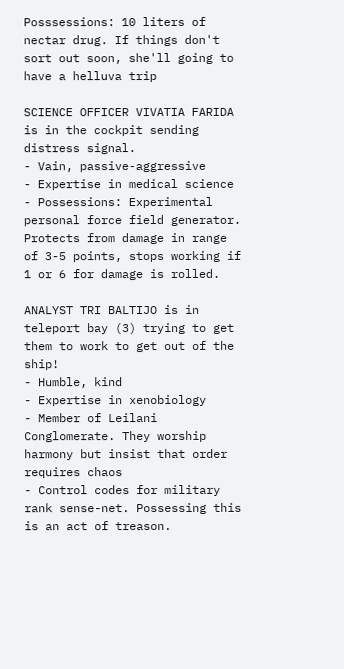Posssessions: 10 liters of nectar drug. If things don't sort out soon, she'll going to have a helluva trip

SCIENCE OFFICER VIVATIA FARIDA is in the cockpit sending distress signal.
- Vain, passive-aggressive
- Expertise in medical science
- Possessions: Experimental personal force field generator. Protects from damage in range of 3-5 points, stops working if 1 or 6 for damage is rolled.

ANALYST TRI BALTIJO is in teleport bay (3) trying to get them to work to get out of the ship!
- Humble, kind
- Expertise in xenobiology
- Member of Leilani Conglomerate. They worship harmony but insist that order requires chaos
- Control codes for military rank sense-net. Possessing this is an act of treason.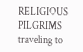RELIGIOUS PILGRIMS traveling to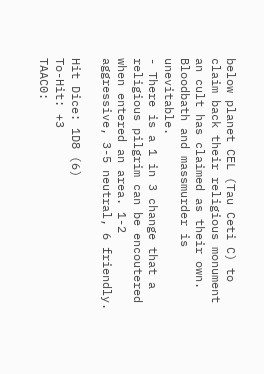below planet CEL (Tau Ceti C) to claim back their religious monument an cult has claimed as their own. Bloodbath and massmurder is unevitable.
- There is a 1 in 3 change that a religious pilgrim can be encoutered when entered an area. 1-2 aggressive, 3-5 neutral, 6 friendly.

Hit Dice: 1D8 (6)
To-Hit: +3
TAAC0: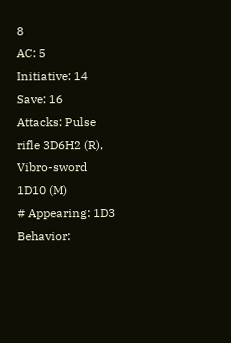8
AC: 5
Initiative: 14
Save: 16
Attacks: Pulse rifle 3D6H2 (R), Vibro-sword 1D10 (M)
# Appearing: 1D3
Behavior: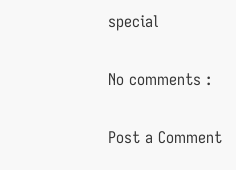special

No comments :

Post a Comment